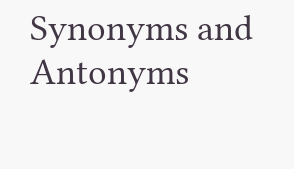Synonyms and Antonyms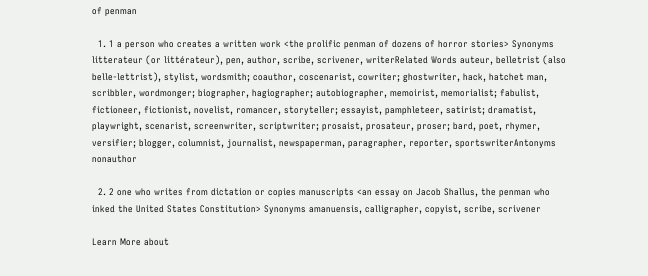of penman

  1. 1 a person who creates a written work <the prolific penman of dozens of horror stories> Synonyms litterateur (or littérateur), pen, author, scribe, scrivener, writerRelated Words auteur, belletrist (also belle-lettrist), stylist, wordsmith; coauthor, coscenarist, cowriter; ghostwriter, hack, hatchet man, scribbler, wordmonger; biographer, hagiographer; autobiographer, memoirist, memorialist; fabulist, fictioneer, fictionist, novelist, romancer, storyteller; essayist, pamphleteer, satirist; dramatist, playwright, scenarist, screenwriter, scriptwriter; prosaist, prosateur, proser; bard, poet, rhymer, versifier; blogger, columnist, journalist, newspaperman, paragrapher, reporter, sportswriterAntonyms nonauthor

  2. 2 one who writes from dictation or copies manuscripts <an essay on Jacob Shallus, the penman who inked the United States Constitution> Synonyms amanuensis, calligrapher, copyist, scribe, scrivener

Learn More about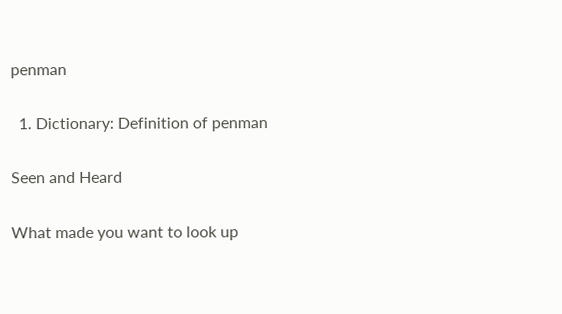penman

  1. Dictionary: Definition of penman

Seen and Heard

What made you want to look up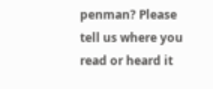penman? Please tell us where you read or heard it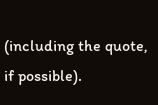(including the quote, if possible).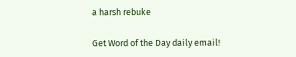a harsh rebuke

Get Word of the Day daily email!